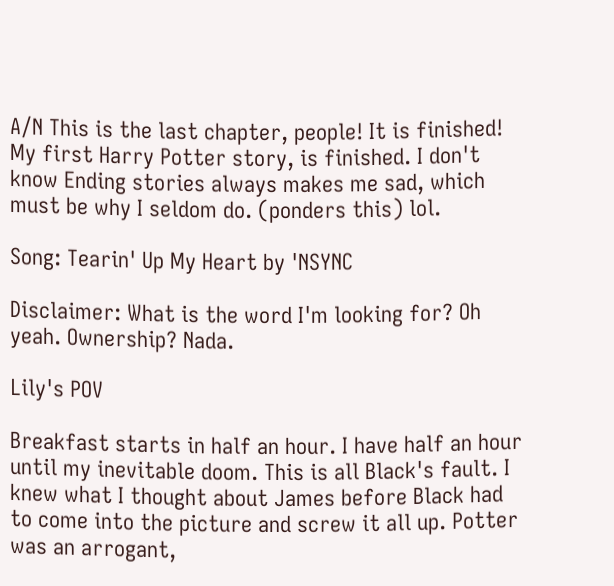A/N This is the last chapter, people! It is finished! My first Harry Potter story, is finished. I don't know Ending stories always makes me sad, which must be why I seldom do. (ponders this) lol.

Song: Tearin' Up My Heart by 'NSYNC

Disclaimer: What is the word I'm looking for? Oh yeah. Ownership? Nada.

Lily's POV

Breakfast starts in half an hour. I have half an hour until my inevitable doom. This is all Black's fault. I knew what I thought about James before Black had to come into the picture and screw it all up. Potter was an arrogant,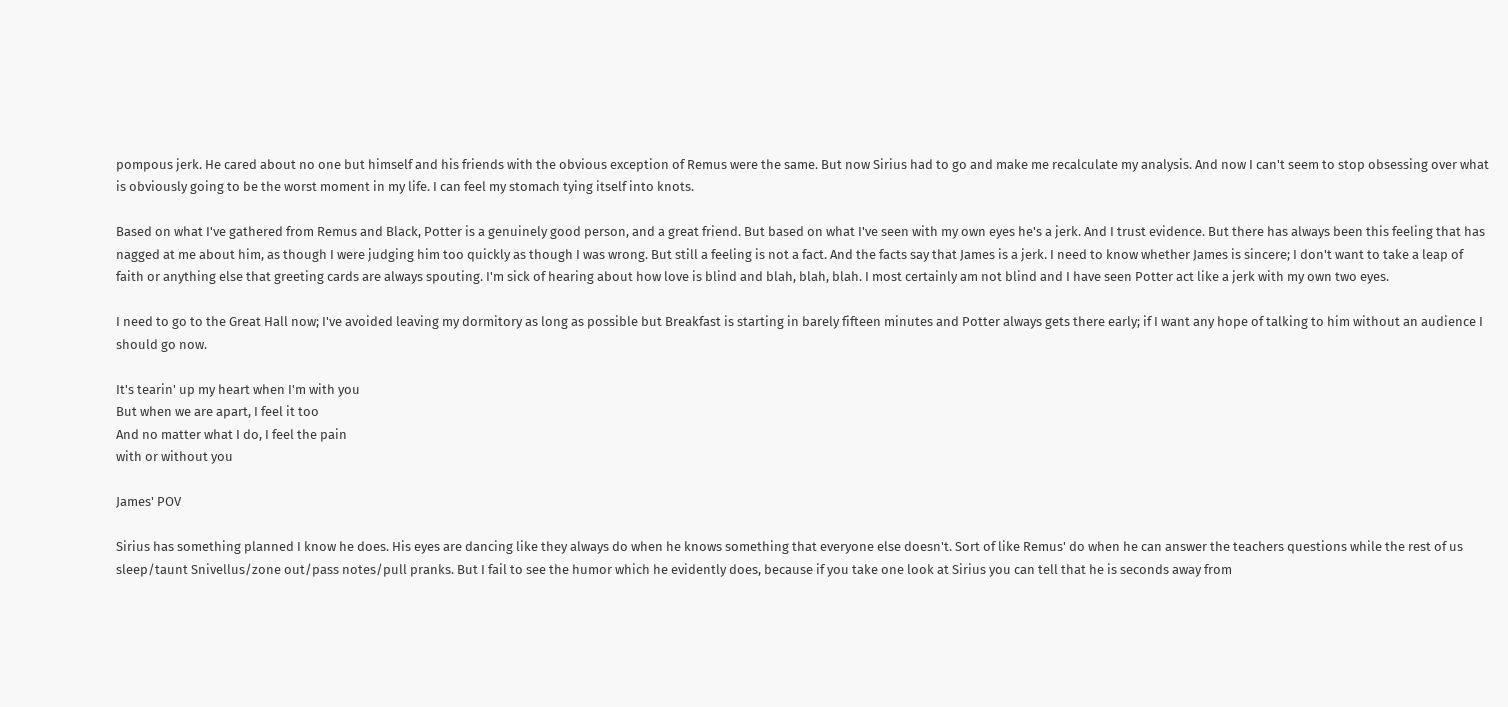pompous jerk. He cared about no one but himself and his friends with the obvious exception of Remus were the same. But now Sirius had to go and make me recalculate my analysis. And now I can't seem to stop obsessing over what is obviously going to be the worst moment in my life. I can feel my stomach tying itself into knots.

Based on what I've gathered from Remus and Black, Potter is a genuinely good person, and a great friend. But based on what I've seen with my own eyes he's a jerk. And I trust evidence. But there has always been this feeling that has nagged at me about him, as though I were judging him too quickly as though I was wrong. But still a feeling is not a fact. And the facts say that James is a jerk. I need to know whether James is sincere; I don't want to take a leap of faith or anything else that greeting cards are always spouting. I'm sick of hearing about how love is blind and blah, blah, blah. I most certainly am not blind and I have seen Potter act like a jerk with my own two eyes.

I need to go to the Great Hall now; I've avoided leaving my dormitory as long as possible but Breakfast is starting in barely fifteen minutes and Potter always gets there early; if I want any hope of talking to him without an audience I should go now.

It's tearin' up my heart when I'm with you
But when we are apart, I feel it too
And no matter what I do, I feel the pain
with or without you

James' POV

Sirius has something planned I know he does. His eyes are dancing like they always do when he knows something that everyone else doesn't. Sort of like Remus' do when he can answer the teachers questions while the rest of us sleep/taunt Snivellus/zone out/pass notes/pull pranks. But I fail to see the humor which he evidently does, because if you take one look at Sirius you can tell that he is seconds away from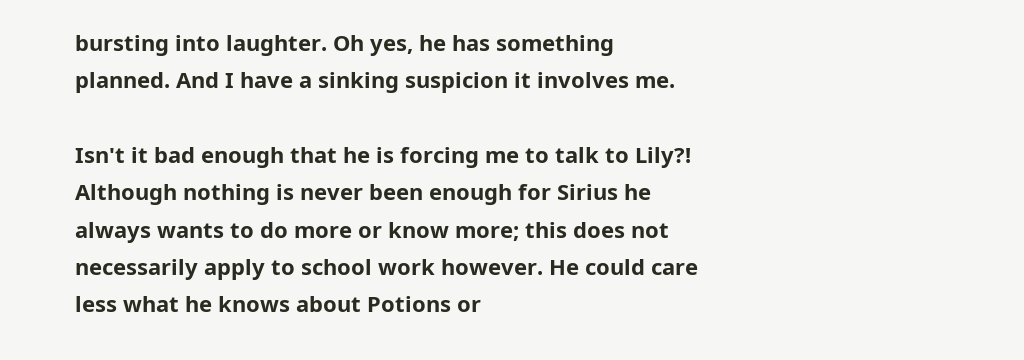bursting into laughter. Oh yes, he has something planned. And I have a sinking suspicion it involves me.

Isn't it bad enough that he is forcing me to talk to Lily?! Although nothing is never been enough for Sirius he always wants to do more or know more; this does not necessarily apply to school work however. He could care less what he knows about Potions or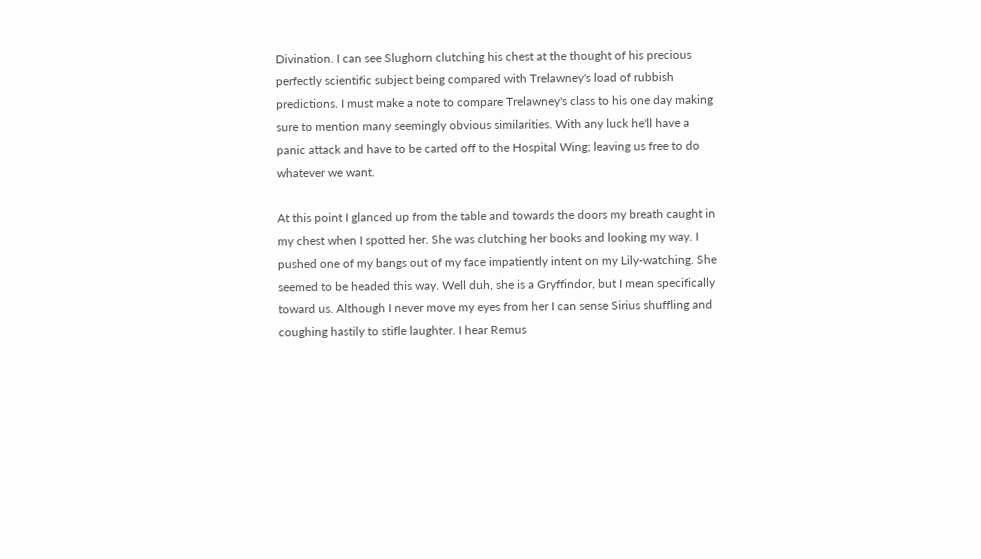Divination. I can see Slughorn clutching his chest at the thought of his precious perfectly scientific subject being compared with Trelawney's load of rubbish predictions. I must make a note to compare Trelawney's class to his one day making sure to mention many seemingly obvious similarities. With any luck he'll have a panic attack and have to be carted off to the Hospital Wing; leaving us free to do whatever we want.

At this point I glanced up from the table and towards the doors my breath caught in my chest when I spotted her. She was clutching her books and looking my way. I pushed one of my bangs out of my face impatiently intent on my Lily-watching. She seemed to be headed this way. Well duh, she is a Gryffindor, but I mean specifically toward us. Although I never move my eyes from her I can sense Sirius shuffling and coughing hastily to stifle laughter. I hear Remus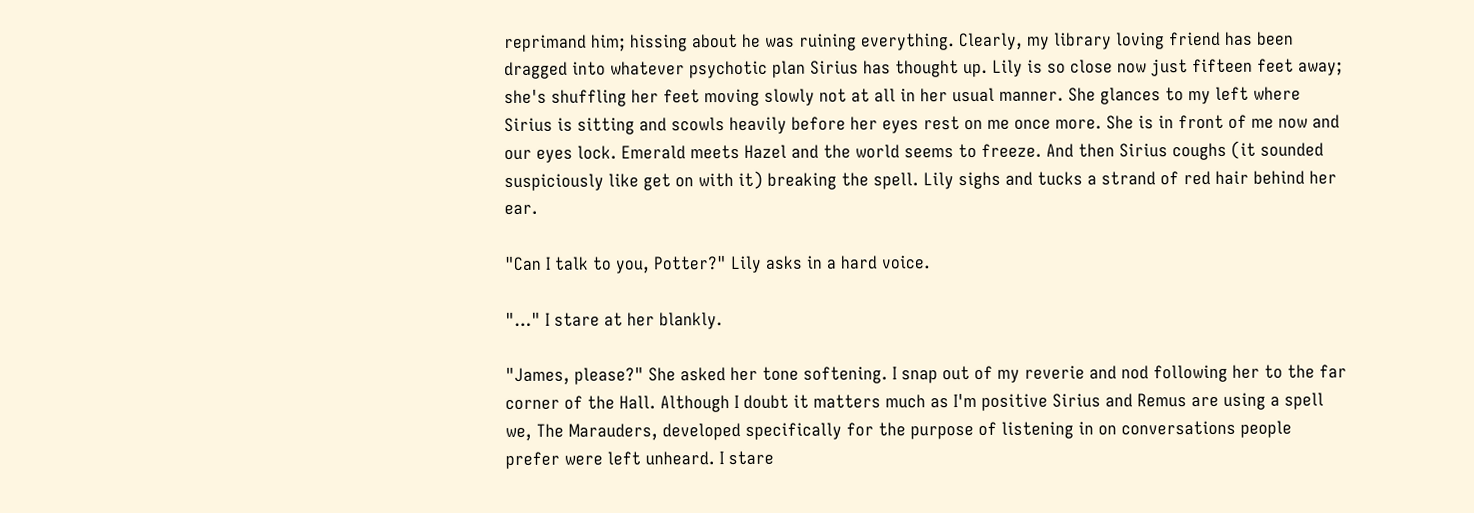reprimand him; hissing about he was ruining everything. Clearly, my library loving friend has been dragged into whatever psychotic plan Sirius has thought up. Lily is so close now just fifteen feet away; she's shuffling her feet moving slowly not at all in her usual manner. She glances to my left where Sirius is sitting and scowls heavily before her eyes rest on me once more. She is in front of me now and our eyes lock. Emerald meets Hazel and the world seems to freeze. And then Sirius coughs (it sounded suspiciously like get on with it) breaking the spell. Lily sighs and tucks a strand of red hair behind her ear.

"Can I talk to you, Potter?" Lily asks in a hard voice.

"…" I stare at her blankly.

"James, please?" She asked her tone softening. I snap out of my reverie and nod following her to the far corner of the Hall. Although I doubt it matters much as I'm positive Sirius and Remus are using a spell we, The Marauders, developed specifically for the purpose of listening in on conversations people prefer were left unheard. I stare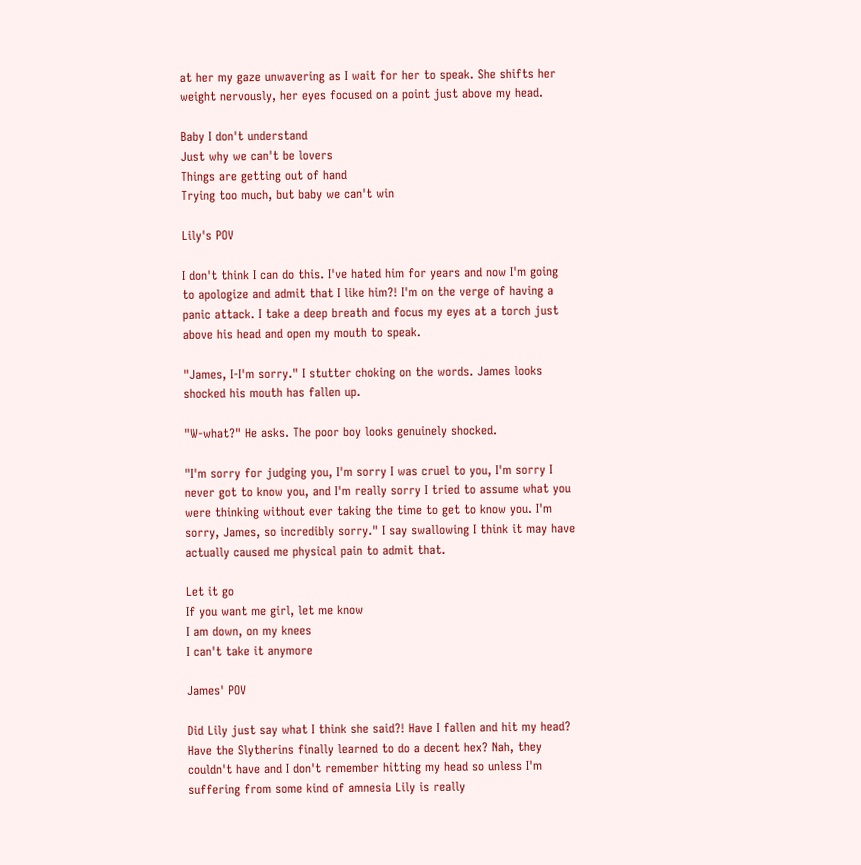at her my gaze unwavering as I wait for her to speak. She shifts her weight nervously, her eyes focused on a point just above my head.

Baby I don't understand
Just why we can't be lovers
Things are getting out of hand
Trying too much, but baby we can't win

Lily's POV

I don't think I can do this. I've hated him for years and now I'm going to apologize and admit that I like him?! I'm on the verge of having a panic attack. I take a deep breath and focus my eyes at a torch just above his head and open my mouth to speak.

"James, I-I'm sorry." I stutter choking on the words. James looks shocked his mouth has fallen up.

"W-what?" He asks. The poor boy looks genuinely shocked.

"I'm sorry for judging you, I'm sorry I was cruel to you, I'm sorry I never got to know you, and I'm really sorry I tried to assume what you were thinking without ever taking the time to get to know you. I'm sorry, James, so incredibly sorry." I say swallowing I think it may have actually caused me physical pain to admit that.

Let it go
If you want me girl, let me know
I am down, on my knees
I can't take it anymore

James' POV

Did Lily just say what I think she said?! Have I fallen and hit my head? Have the Slytherins finally learned to do a decent hex? Nah, they couldn't have and I don't remember hitting my head so unless I'm suffering from some kind of amnesia Lily is really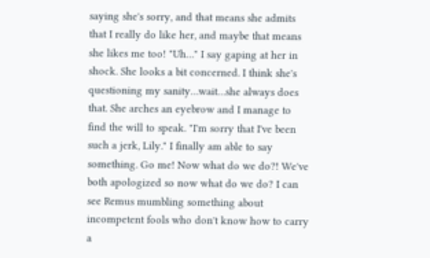saying she's sorry, and that means she admits that I really do like her, and maybe that means she likes me too! "Uh…" I say gaping at her in shock. She looks a bit concerned. I think she's questioning my sanity…wait…she always does that. She arches an eyebrow and I manage to find the will to speak. "I'm sorry that I've been such a jerk, Lily." I finally am able to say something. Go me! Now what do we do?! We've both apologized so now what do we do? I can see Remus mumbling something about incompetent fools who don't know how to carry a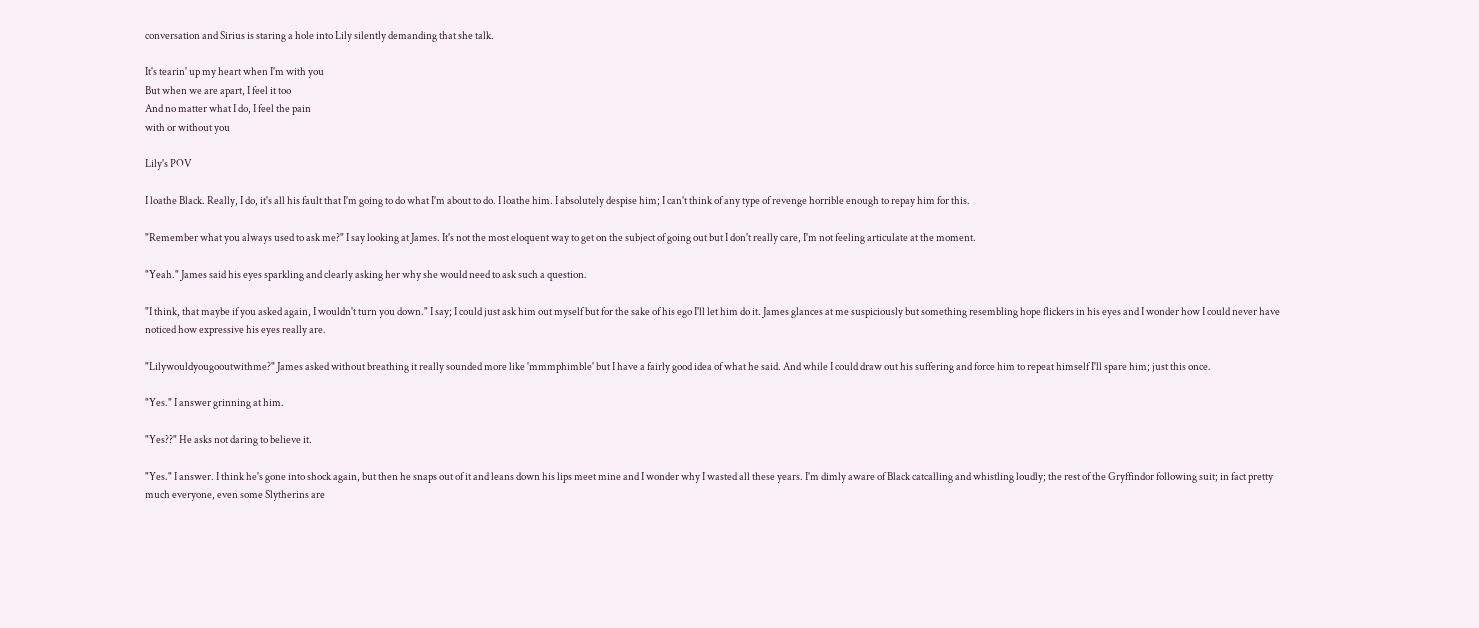conversation and Sirius is staring a hole into Lily silently demanding that she talk.

It's tearin' up my heart when I'm with you
But when we are apart, I feel it too
And no matter what I do, I feel the pain
with or without you

Lily's POV

I loathe Black. Really, I do, it's all his fault that I'm going to do what I'm about to do. I loathe him. I absolutely despise him; I can't think of any type of revenge horrible enough to repay him for this.

"Remember what you always used to ask me?" I say looking at James. It's not the most eloquent way to get on the subject of going out but I don't really care, I'm not feeling articulate at the moment.

"Yeah." James said his eyes sparkling and clearly asking her why she would need to ask such a question.

"I think, that maybe if you asked again, I wouldn't turn you down." I say; I could just ask him out myself but for the sake of his ego I'll let him do it. James glances at me suspiciously but something resembling hope flickers in his eyes and I wonder how I could never have noticed how expressive his eyes really are.

"Lilywouldyougooutwithme?" James asked without breathing it really sounded more like 'mmmphimble' but I have a fairly good idea of what he said. And while I could draw out his suffering and force him to repeat himself I'll spare him; just this once.

"Yes." I answer grinning at him.

"Yes??" He asks not daring to believe it.

"Yes." I answer. I think he's gone into shock again, but then he snaps out of it and leans down his lips meet mine and I wonder why I wasted all these years. I'm dimly aware of Black catcalling and whistling loudly; the rest of the Gryffindor following suit; in fact pretty much everyone, even some Slytherins are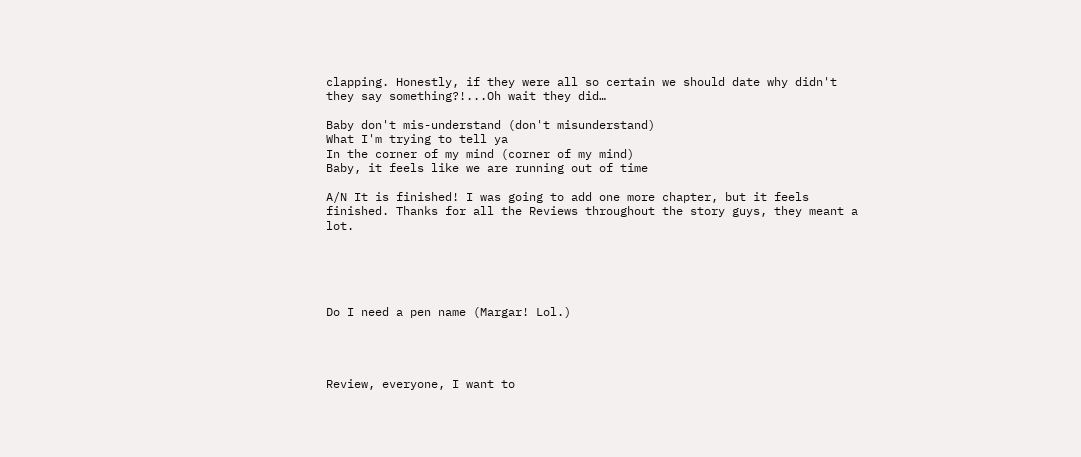clapping. Honestly, if they were all so certain we should date why didn't they say something?!...Oh wait they did…

Baby don't mis-understand (don't misunderstand)
What I'm trying to tell ya
In the corner of my mind (corner of my mind)
Baby, it feels like we are running out of time

A/N It is finished! I was going to add one more chapter, but it feels finished. Thanks for all the Reviews throughout the story guys, they meant a lot.





Do I need a pen name (Margar! Lol.)




Review, everyone, I want to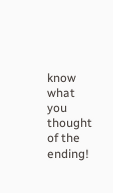know what you thought of the ending!